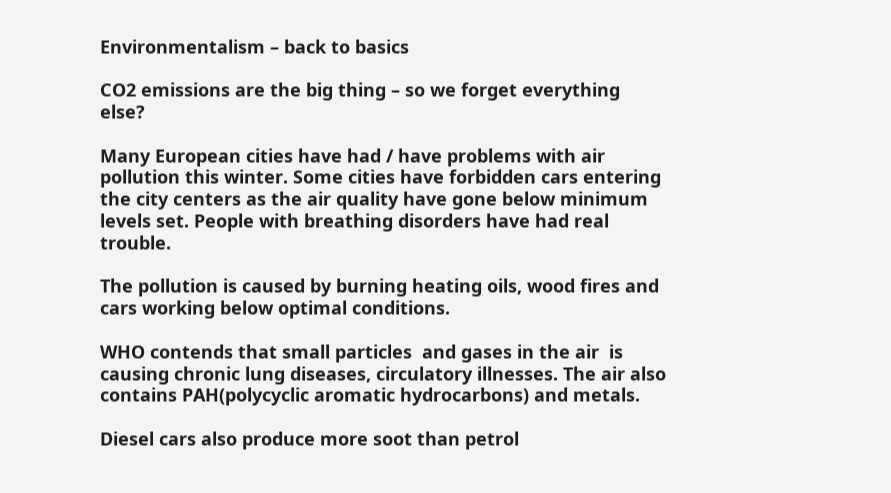Environmentalism – back to basics

CO2 emissions are the big thing – so we forget everything else?

Many European cities have had / have problems with air pollution this winter. Some cities have forbidden cars entering the city centers as the air quality have gone below minimum levels set. People with breathing disorders have had real trouble.

The pollution is caused by burning heating oils, wood fires and cars working below optimal conditions.

WHO contends that small particles  and gases in the air  is causing chronic lung diseases, circulatory illnesses. The air also contains PAH(polycyclic aromatic hydrocarbons) and metals.

Diesel cars also produce more soot than petrol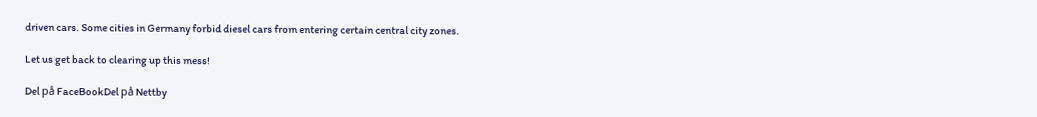driven cars. Some cities in Germany forbid diesel cars from entering certain central city zones.

Let us get back to clearing up this mess!

Del på FaceBookDel på Nettby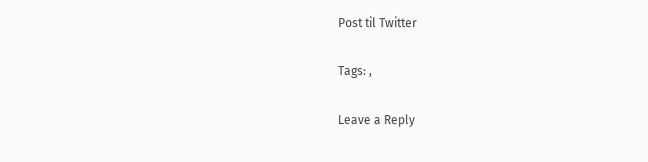Post til Twitter

Tags: ,

Leave a Reply